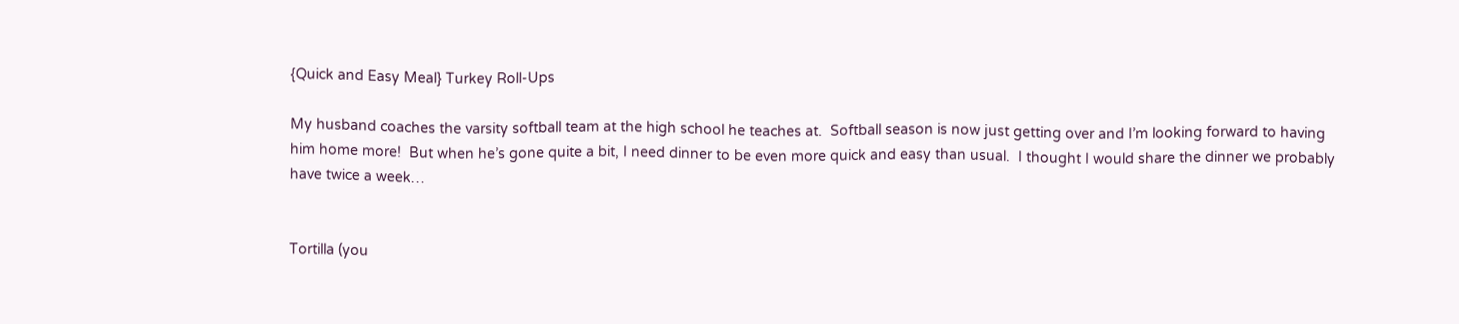{Quick and Easy Meal} Turkey Roll-Ups

My husband coaches the varsity softball team at the high school he teaches at.  Softball season is now just getting over and I’m looking forward to having him home more!  But when he’s gone quite a bit, I need dinner to be even more quick and easy than usual.  I thought I would share the dinner we probably have twice a week…


Tortilla (you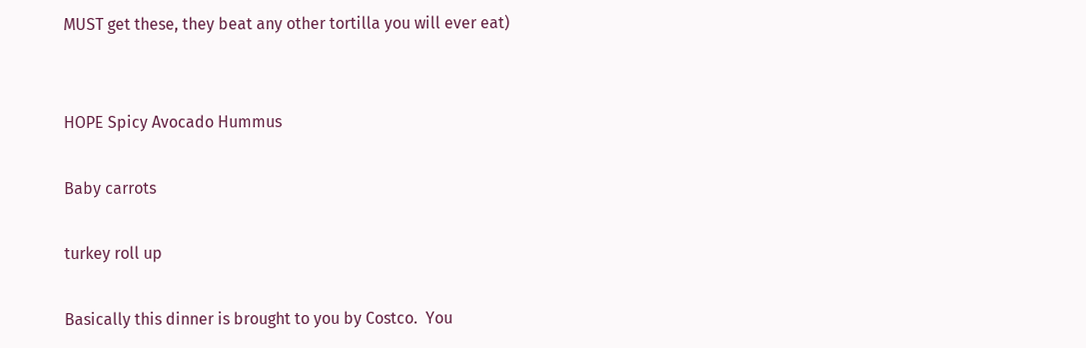MUST get these, they beat any other tortilla you will ever eat)


HOPE Spicy Avocado Hummus

Baby carrots

turkey roll up

Basically this dinner is brought to you by Costco.  You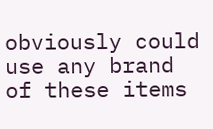obviously could use any brand of these items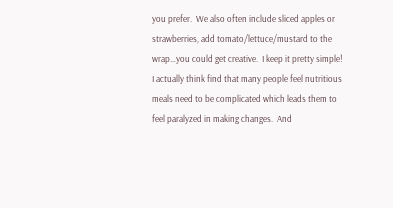you prefer.  We also often include sliced apples or strawberries, add tomato/lettuce/mustard to the wrap…you could get creative.  I keep it pretty simple!  I actually think find that many people feel nutritious meals need to be complicated which leads them to feel paralyzed in making changes.  And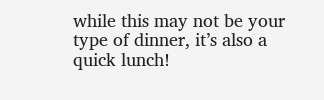while this may not be your type of dinner, it’s also a quick lunch!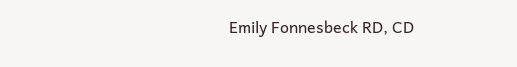Emily Fonnesbeck RD, CD